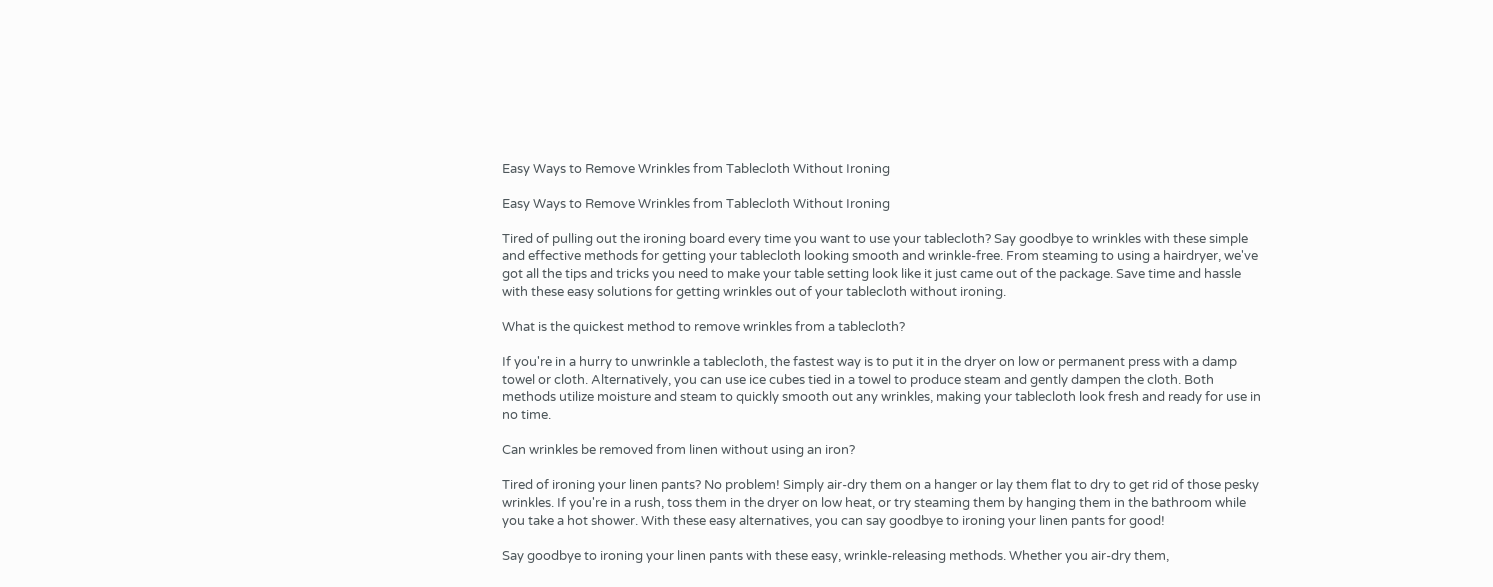Easy Ways to Remove Wrinkles from Tablecloth Without Ironing

Easy Ways to Remove Wrinkles from Tablecloth Without Ironing

Tired of pulling out the ironing board every time you want to use your tablecloth? Say goodbye to wrinkles with these simple and effective methods for getting your tablecloth looking smooth and wrinkle-free. From steaming to using a hairdryer, we've got all the tips and tricks you need to make your table setting look like it just came out of the package. Save time and hassle with these easy solutions for getting wrinkles out of your tablecloth without ironing.

What is the quickest method to remove wrinkles from a tablecloth?

If you're in a hurry to unwrinkle a tablecloth, the fastest way is to put it in the dryer on low or permanent press with a damp towel or cloth. Alternatively, you can use ice cubes tied in a towel to produce steam and gently dampen the cloth. Both methods utilize moisture and steam to quickly smooth out any wrinkles, making your tablecloth look fresh and ready for use in no time.

Can wrinkles be removed from linen without using an iron?

Tired of ironing your linen pants? No problem! Simply air-dry them on a hanger or lay them flat to dry to get rid of those pesky wrinkles. If you're in a rush, toss them in the dryer on low heat, or try steaming them by hanging them in the bathroom while you take a hot shower. With these easy alternatives, you can say goodbye to ironing your linen pants for good!

Say goodbye to ironing your linen pants with these easy, wrinkle-releasing methods. Whether you air-dry them,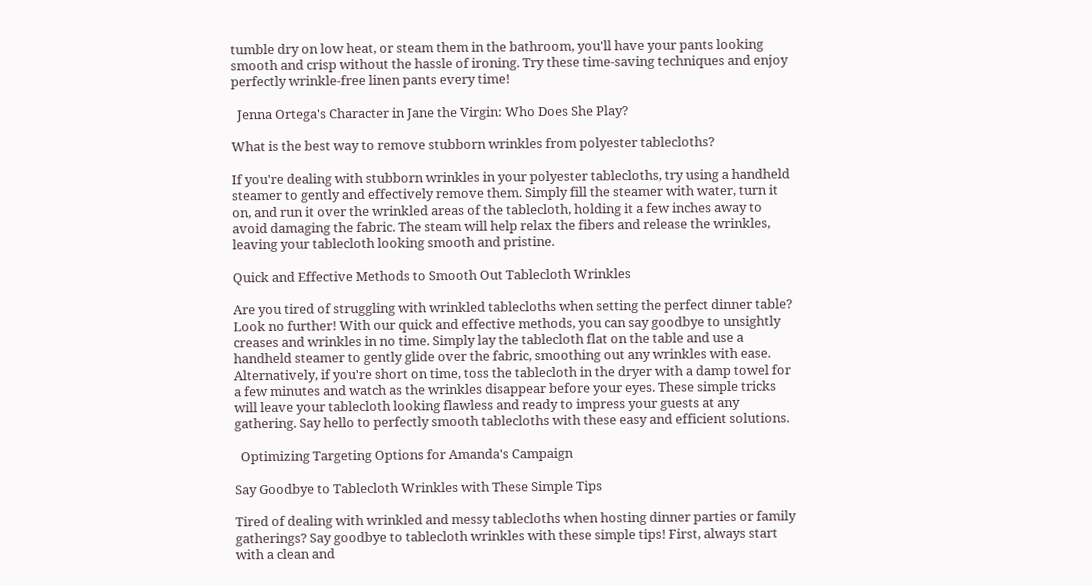tumble dry on low heat, or steam them in the bathroom, you'll have your pants looking smooth and crisp without the hassle of ironing. Try these time-saving techniques and enjoy perfectly wrinkle-free linen pants every time!

  Jenna Ortega's Character in Jane the Virgin: Who Does She Play?

What is the best way to remove stubborn wrinkles from polyester tablecloths?

If you're dealing with stubborn wrinkles in your polyester tablecloths, try using a handheld steamer to gently and effectively remove them. Simply fill the steamer with water, turn it on, and run it over the wrinkled areas of the tablecloth, holding it a few inches away to avoid damaging the fabric. The steam will help relax the fibers and release the wrinkles, leaving your tablecloth looking smooth and pristine.

Quick and Effective Methods to Smooth Out Tablecloth Wrinkles

Are you tired of struggling with wrinkled tablecloths when setting the perfect dinner table? Look no further! With our quick and effective methods, you can say goodbye to unsightly creases and wrinkles in no time. Simply lay the tablecloth flat on the table and use a handheld steamer to gently glide over the fabric, smoothing out any wrinkles with ease. Alternatively, if you're short on time, toss the tablecloth in the dryer with a damp towel for a few minutes and watch as the wrinkles disappear before your eyes. These simple tricks will leave your tablecloth looking flawless and ready to impress your guests at any gathering. Say hello to perfectly smooth tablecloths with these easy and efficient solutions.

  Optimizing Targeting Options for Amanda's Campaign

Say Goodbye to Tablecloth Wrinkles with These Simple Tips

Tired of dealing with wrinkled and messy tablecloths when hosting dinner parties or family gatherings? Say goodbye to tablecloth wrinkles with these simple tips! First, always start with a clean and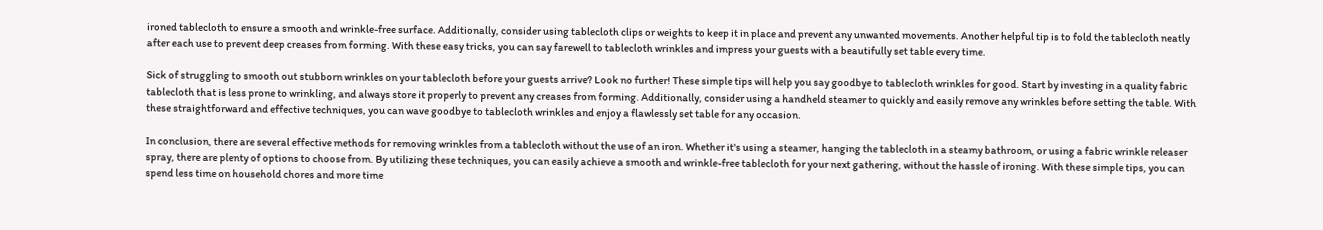ironed tablecloth to ensure a smooth and wrinkle-free surface. Additionally, consider using tablecloth clips or weights to keep it in place and prevent any unwanted movements. Another helpful tip is to fold the tablecloth neatly after each use to prevent deep creases from forming. With these easy tricks, you can say farewell to tablecloth wrinkles and impress your guests with a beautifully set table every time.

Sick of struggling to smooth out stubborn wrinkles on your tablecloth before your guests arrive? Look no further! These simple tips will help you say goodbye to tablecloth wrinkles for good. Start by investing in a quality fabric tablecloth that is less prone to wrinkling, and always store it properly to prevent any creases from forming. Additionally, consider using a handheld steamer to quickly and easily remove any wrinkles before setting the table. With these straightforward and effective techniques, you can wave goodbye to tablecloth wrinkles and enjoy a flawlessly set table for any occasion.

In conclusion, there are several effective methods for removing wrinkles from a tablecloth without the use of an iron. Whether it's using a steamer, hanging the tablecloth in a steamy bathroom, or using a fabric wrinkle releaser spray, there are plenty of options to choose from. By utilizing these techniques, you can easily achieve a smooth and wrinkle-free tablecloth for your next gathering, without the hassle of ironing. With these simple tips, you can spend less time on household chores and more time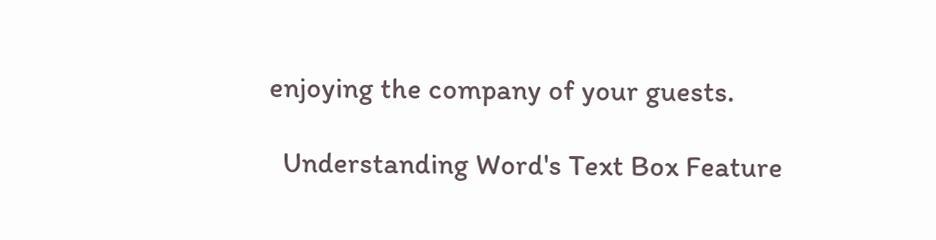enjoying the company of your guests.

  Understanding Word's Text Box Feature